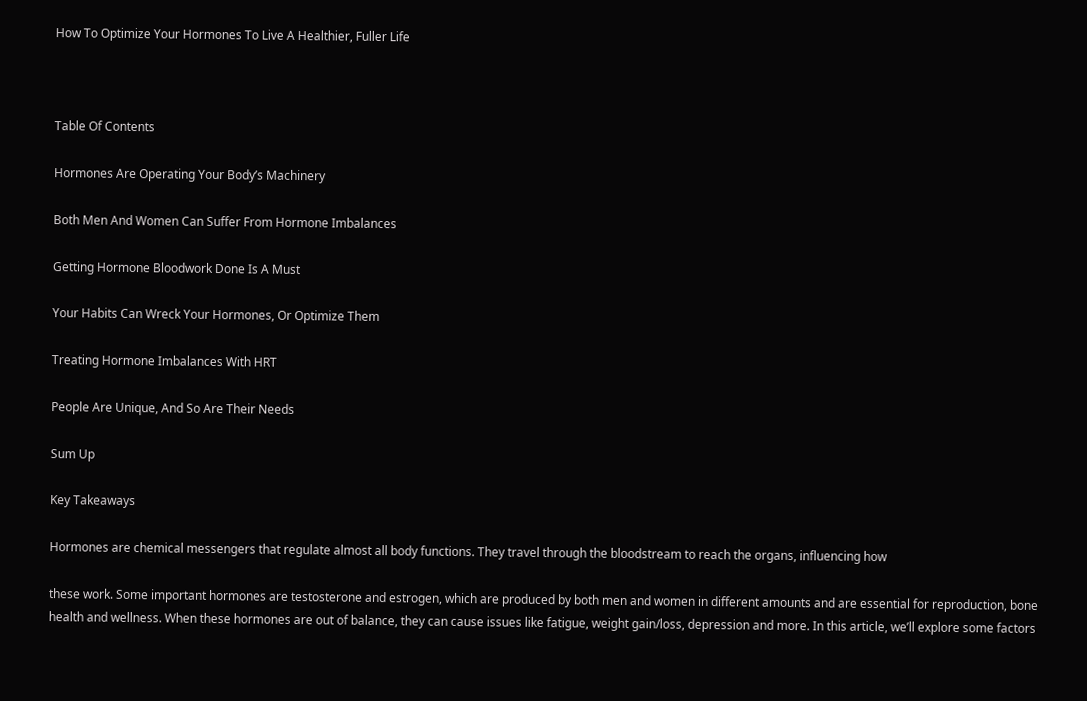How To Optimize Your Hormones To Live A Healthier, Fuller Life



Table Of Contents

Hormones Are Operating Your Body’s Machinery

Both Men And Women Can Suffer From Hormone Imbalances

Getting Hormone Bloodwork Done Is A Must

Your Habits Can Wreck Your Hormones, Or Optimize Them

Treating Hormone Imbalances With HRT

People Are Unique, And So Are Their Needs

Sum Up

Key Takeaways

Hormones are chemical messengers that regulate almost all body functions. They travel through the bloodstream to reach the organs, influencing how

these work. Some important hormones are testosterone and estrogen, which are produced by both men and women in different amounts and are essential for reproduction, bone health and wellness. When these hormones are out of balance, they can cause issues like fatigue, weight gain/loss, depression and more. In this article, we’ll explore some factors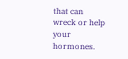that can wreck or help your hormones.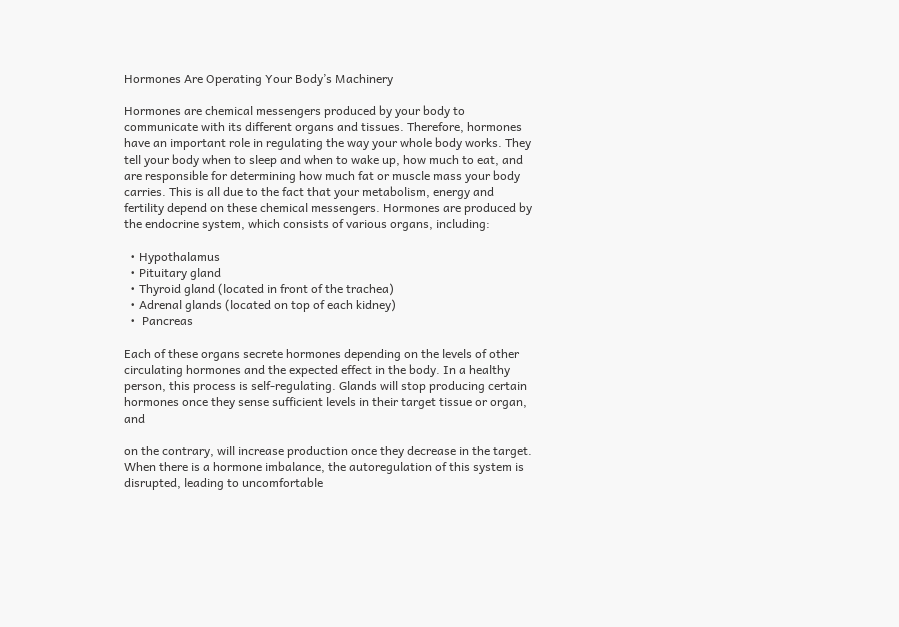Hormones Are Operating Your Body’s Machinery

Hormones are chemical messengers produced by your body to communicate with its different organs and tissues. Therefore, hormones have an important role in regulating the way your whole body works. They tell your body when to sleep and when to wake up, how much to eat, and are responsible for determining how much fat or muscle mass your body carries. This is all due to the fact that your metabolism, energy and fertility depend on these chemical messengers. Hormones are produced by the endocrine system, which consists of various organs, including:

  • Hypothalamus
  • Pituitary gland
  • Thyroid gland (located in front of the trachea)
  • Adrenal glands (located on top of each kidney)
  •  Pancreas

Each of these organs secrete hormones depending on the levels of other circulating hormones and the expected effect in the body. In a healthy person, this process is self-regulating. Glands will stop producing certain hormones once they sense sufficient levels in their target tissue or organ, and

on the contrary, will increase production once they decrease in the target. When there is a hormone imbalance, the autoregulation of this system is disrupted, leading to uncomfortable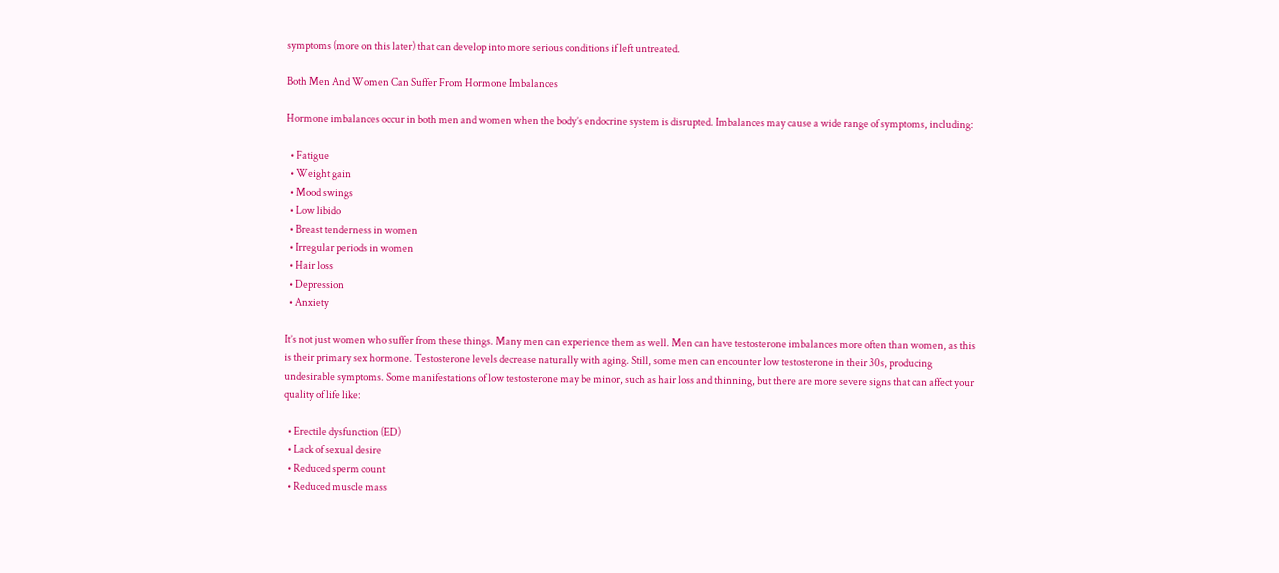symptoms (more on this later) that can develop into more serious conditions if left untreated.

Both Men And Women Can Suffer From Hormone Imbalances

Hormone imbalances occur in both men and women when the body’s endocrine system is disrupted. Imbalances may cause a wide range of symptoms, including:

  • Fatigue
  • Weight gain
  • Mood swings
  • Low libido
  • Breast tenderness in women
  • Irregular periods in women
  • Hair loss
  • Depression
  • Anxiety

It’s not just women who suffer from these things. Many men can experience them as well. Men can have testosterone imbalances more often than women, as this is their primary sex hormone. Testosterone levels decrease naturally with aging. Still, some men can encounter low testosterone in their 30s, producing undesirable symptoms. Some manifestations of low testosterone may be minor, such as hair loss and thinning, but there are more severe signs that can affect your quality of life like:

  • Erectile dysfunction (ED)
  • Lack of sexual desire
  • Reduced sperm count
  • Reduced muscle mass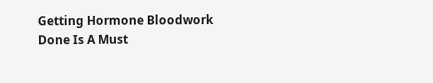Getting Hormone Bloodwork Done Is A Must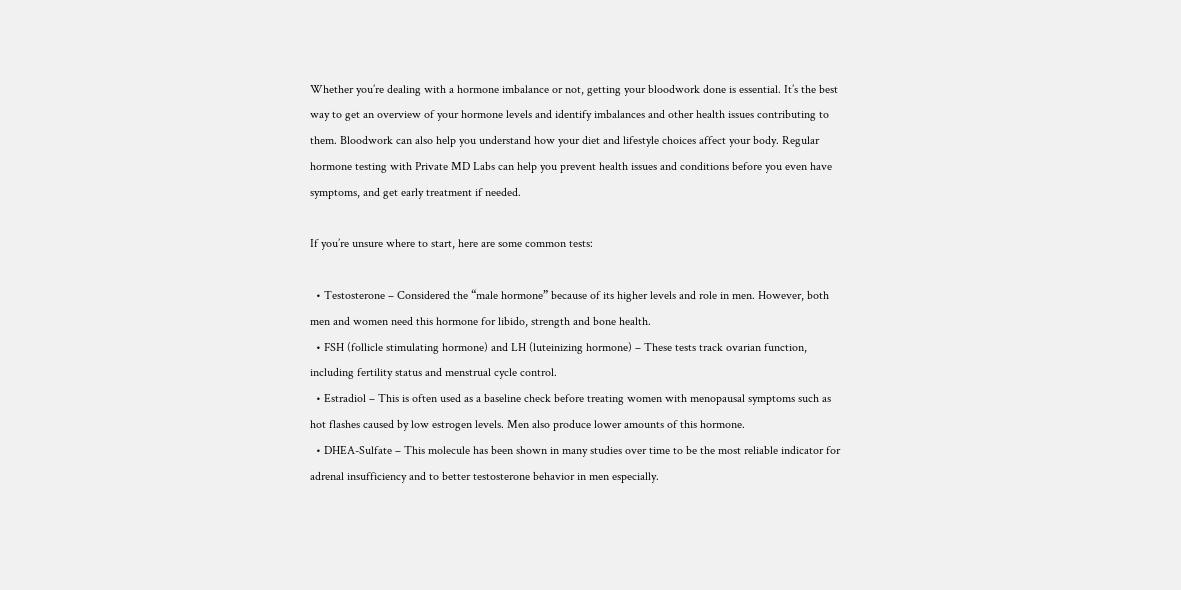Whether you’re dealing with a hormone imbalance or not, getting your bloodwork done is essential. It’s the best way to get an overview of your hormone levels and identify imbalances and other health issues contributing to them. Bloodwork can also help you understand how your diet and lifestyle choices affect your body. Regular hormone testing with Private MD Labs can help you prevent health issues and conditions before you even have symptoms, and get early treatment if needed.

If you’re unsure where to start, here are some common tests:

  • Testosterone – Considered the “male hormone” because of its higher levels and role in men. However, both men and women need this hormone for libido, strength and bone health.
  • FSH (follicle stimulating hormone) and LH (luteinizing hormone) – These tests track ovarian function, including fertility status and menstrual cycle control.
  • Estradiol – This is often used as a baseline check before treating women with menopausal symptoms such as hot flashes caused by low estrogen levels. Men also produce lower amounts of this hormone.
  • DHEA-Sulfate – This molecule has been shown in many studies over time to be the most reliable indicator for adrenal insufficiency and to better testosterone behavior in men especially.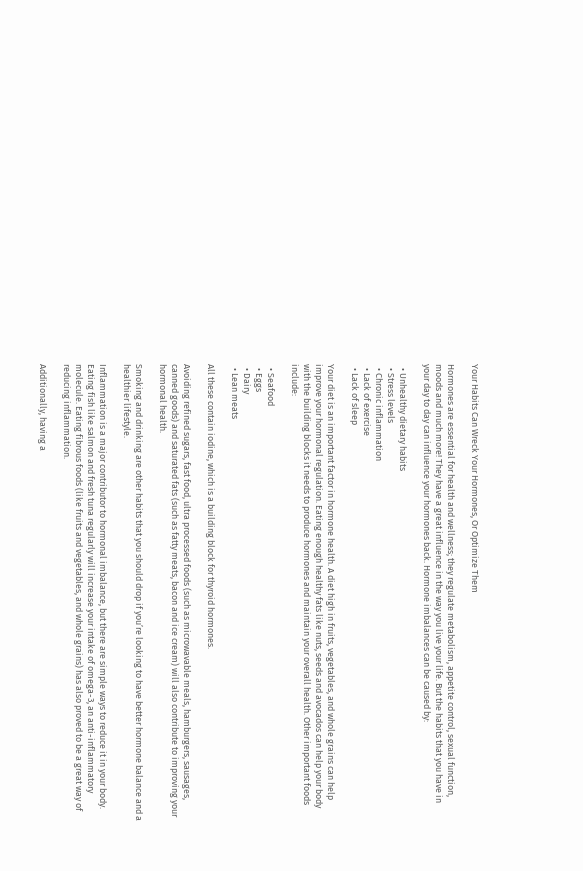Your Habits Can Wreck Your Hormones, Or Optimize Them

Hormones are essential for health and wellness; they regulate metabolism, appetite control, sexual function, moods and much more! They have a great influence in the way you live your life. But the habits that you have in your day to day can influence your hormones back. Hormone imbalances can be caused by:

  • Unhealthy dietary habits
  • Stress levels
  • Chronic inflammation
  • Lack of exercise
  • Lack of sleep

Your diet is an important factor in hormone health. A diet high in fruits, vegetables, and whole grains can help improve your hormonal regulation. Eating enough healthy fats like nuts, seeds and avocados can help your body with the building blocks it needs to produce hormones and maintain your overall health. Other important foods include:

  • Seafood
  • Eggs
  • Dairy
  • Lean meats

All these contain iodine, which is a building block for thyroid hormones.

Avoiding refined sugars, fast food, ultra processed foods (such as microwavable meals, hamburgers, sausages, canned goods) and saturated fats (such as fatty meats, bacon and ice cream) will also contribute to improving your hormonal health.

Smoking and drinking are other habits that you should drop if you’re looking to have better hormone balance and a healthier lifestyle.

Inflammation is a major contributor to hormonal imbalance, but there are simple ways to reduce it in your body. Eating fish like salmon and fresh tuna regularly will increase your intake of omega-3, an anti-inflammatory molecule. Eating fibrous foods (like fruits and vegetables, and whole grains) has also proved to be a great way of reducing inflammation.

Additionally, having a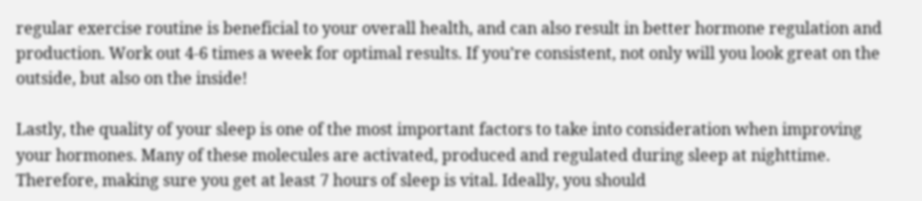regular exercise routine is beneficial to your overall health, and can also result in better hormone regulation and production. Work out 4-6 times a week for optimal results. If you’re consistent, not only will you look great on the outside, but also on the inside!

Lastly, the quality of your sleep is one of the most important factors to take into consideration when improving your hormones. Many of these molecules are activated, produced and regulated during sleep at nighttime. Therefore, making sure you get at least 7 hours of sleep is vital. Ideally, you should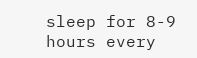sleep for 8-9 hours every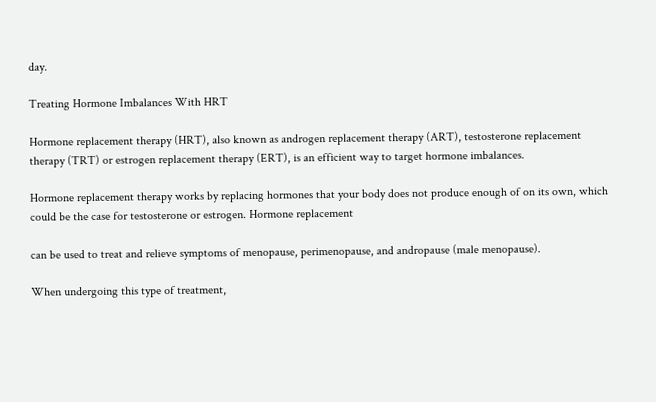day.

Treating Hormone Imbalances With HRT

Hormone replacement therapy (HRT), also known as androgen replacement therapy (ART), testosterone replacement therapy (TRT) or estrogen replacement therapy (ERT), is an efficient way to target hormone imbalances.

Hormone replacement therapy works by replacing hormones that your body does not produce enough of on its own, which could be the case for testosterone or estrogen. Hormone replacement

can be used to treat and relieve symptoms of menopause, perimenopause, and andropause (male menopause).

When undergoing this type of treatment,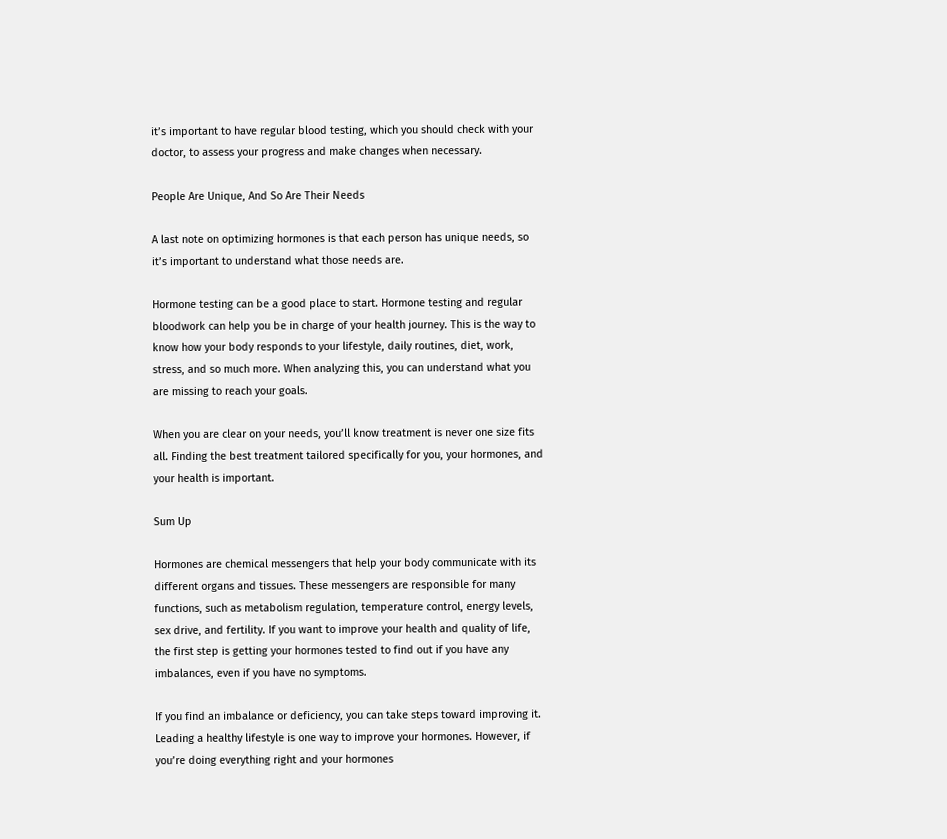it’s important to have regular blood testing, which you should check with your doctor, to assess your progress and make changes when necessary.

People Are Unique, And So Are Their Needs

A last note on optimizing hormones is that each person has unique needs, so it’s important to understand what those needs are.

Hormone testing can be a good place to start. Hormone testing and regular bloodwork can help you be in charge of your health journey. This is the way to know how your body responds to your lifestyle, daily routines, diet, work, stress, and so much more. When analyzing this, you can understand what you are missing to reach your goals.

When you are clear on your needs, you’ll know treatment is never one size fits all. Finding the best treatment tailored specifically for you, your hormones, and your health is important.

Sum Up

Hormones are chemical messengers that help your body communicate with its different organs and tissues. These messengers are responsible for many functions, such as metabolism regulation, temperature control, energy levels, sex drive, and fertility. If you want to improve your health and quality of life, the first step is getting your hormones tested to find out if you have any imbalances, even if you have no symptoms.

If you find an imbalance or deficiency, you can take steps toward improving it. Leading a healthy lifestyle is one way to improve your hormones. However, if you’re doing everything right and your hormones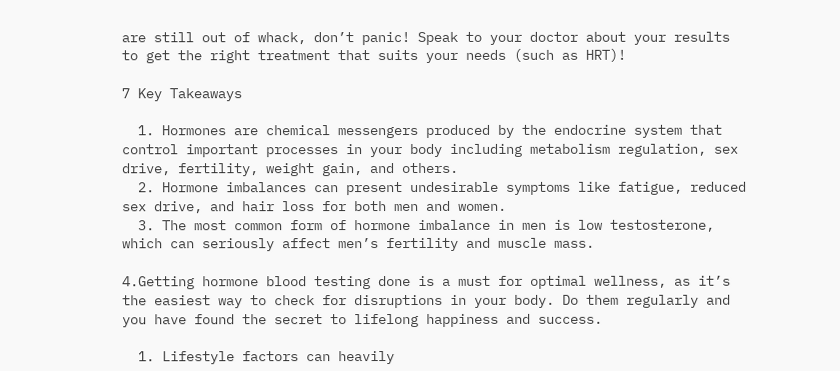are still out of whack, don’t panic! Speak to your doctor about your results to get the right treatment that suits your needs (such as HRT)!

7 Key Takeaways

  1. Hormones are chemical messengers produced by the endocrine system that control important processes in your body including metabolism regulation, sex drive, fertility, weight gain, and others.
  2. Hormone imbalances can present undesirable symptoms like fatigue, reduced sex drive, and hair loss for both men and women.
  3. The most common form of hormone imbalance in men is low testosterone, which can seriously affect men’s fertility and muscle mass.

4.Getting hormone blood testing done is a must for optimal wellness, as it’s the easiest way to check for disruptions in your body. Do them regularly and you have found the secret to lifelong happiness and success.

  1. Lifestyle factors can heavily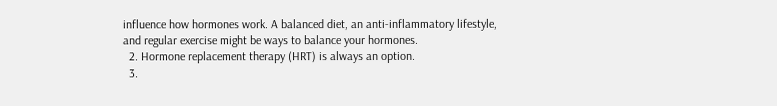influence how hormones work. A balanced diet, an anti-inflammatory lifestyle, and regular exercise might be ways to balance your hormones.
  2. Hormone replacement therapy (HRT) is always an option.
  3.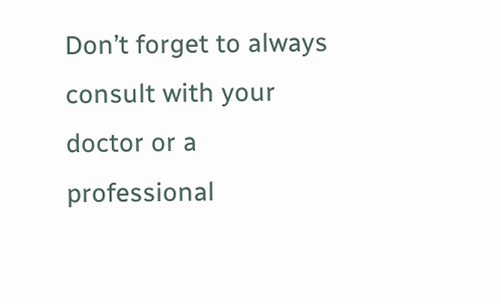Don’t forget to always consult with your doctor or a professional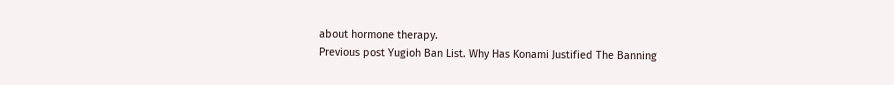about hormone therapy.
Previous post Yugioh Ban List. Why Has Konami Justified The Banning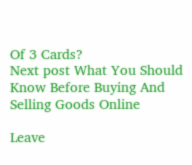Of 3 Cards?
Next post What You Should Know Before Buying And Selling Goods Online

Leave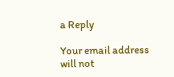a Reply

Your email address will not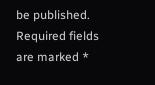be published. Required fields are marked *